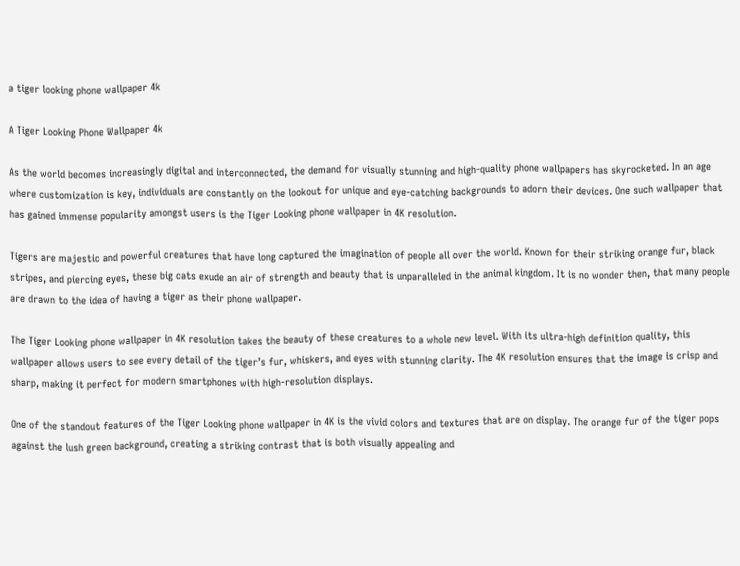a tiger looking phone wallpaper 4k

A Tiger Looking Phone Wallpaper 4k

As the world becomes increasingly digital and interconnected, the demand for visually stunning and high-quality phone wallpapers has skyrocketed. In an age where customization is key, individuals are constantly on the lookout for unique and eye-catching backgrounds to adorn their devices. One such wallpaper that has gained immense popularity amongst users is the Tiger Looking phone wallpaper in 4K resolution.

Tigers are majestic and powerful creatures that have long captured the imagination of people all over the world. Known for their striking orange fur, black stripes, and piercing eyes, these big cats exude an air of strength and beauty that is unparalleled in the animal kingdom. It is no wonder then, that many people are drawn to the idea of having a tiger as their phone wallpaper.

The Tiger Looking phone wallpaper in 4K resolution takes the beauty of these creatures to a whole new level. With its ultra-high definition quality, this wallpaper allows users to see every detail of the tiger’s fur, whiskers, and eyes with stunning clarity. The 4K resolution ensures that the image is crisp and sharp, making it perfect for modern smartphones with high-resolution displays.

One of the standout features of the Tiger Looking phone wallpaper in 4K is the vivid colors and textures that are on display. The orange fur of the tiger pops against the lush green background, creating a striking contrast that is both visually appealing and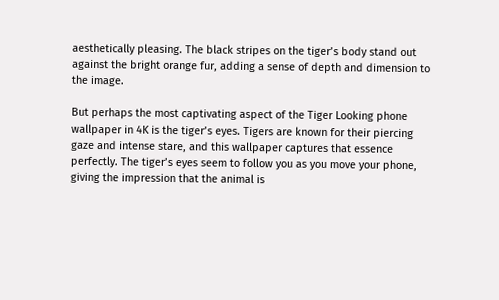aesthetically pleasing. The black stripes on the tiger’s body stand out against the bright orange fur, adding a sense of depth and dimension to the image.

But perhaps the most captivating aspect of the Tiger Looking phone wallpaper in 4K is the tiger’s eyes. Tigers are known for their piercing gaze and intense stare, and this wallpaper captures that essence perfectly. The tiger’s eyes seem to follow you as you move your phone, giving the impression that the animal is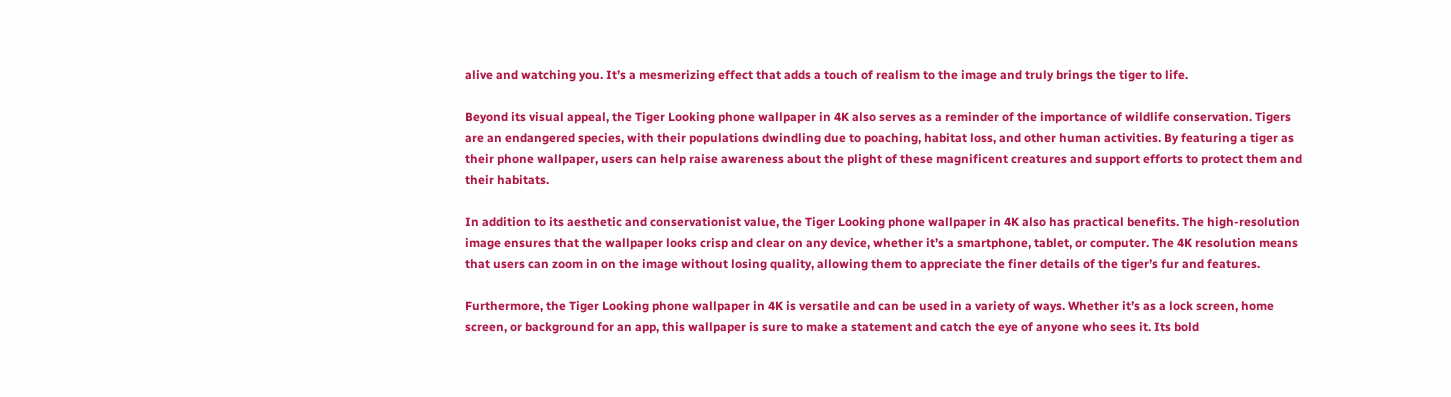alive and watching you. It’s a mesmerizing effect that adds a touch of realism to the image and truly brings the tiger to life.

Beyond its visual appeal, the Tiger Looking phone wallpaper in 4K also serves as a reminder of the importance of wildlife conservation. Tigers are an endangered species, with their populations dwindling due to poaching, habitat loss, and other human activities. By featuring a tiger as their phone wallpaper, users can help raise awareness about the plight of these magnificent creatures and support efforts to protect them and their habitats.

In addition to its aesthetic and conservationist value, the Tiger Looking phone wallpaper in 4K also has practical benefits. The high-resolution image ensures that the wallpaper looks crisp and clear on any device, whether it’s a smartphone, tablet, or computer. The 4K resolution means that users can zoom in on the image without losing quality, allowing them to appreciate the finer details of the tiger’s fur and features.

Furthermore, the Tiger Looking phone wallpaper in 4K is versatile and can be used in a variety of ways. Whether it’s as a lock screen, home screen, or background for an app, this wallpaper is sure to make a statement and catch the eye of anyone who sees it. Its bold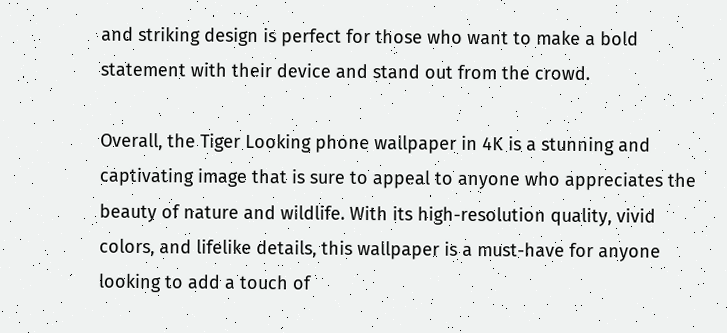and striking design is perfect for those who want to make a bold statement with their device and stand out from the crowd.

Overall, the Tiger Looking phone wallpaper in 4K is a stunning and captivating image that is sure to appeal to anyone who appreciates the beauty of nature and wildlife. With its high-resolution quality, vivid colors, and lifelike details, this wallpaper is a must-have for anyone looking to add a touch of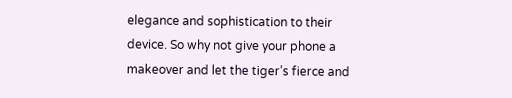elegance and sophistication to their device. So why not give your phone a makeover and let the tiger’s fierce and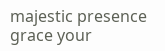majestic presence grace your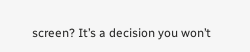screen? It’s a decision you won’t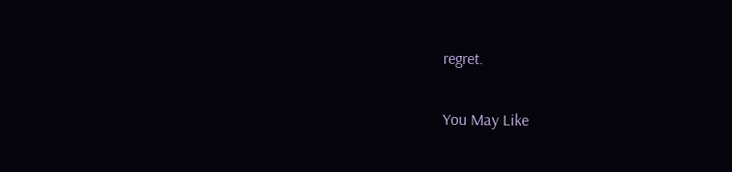regret.

You May Like